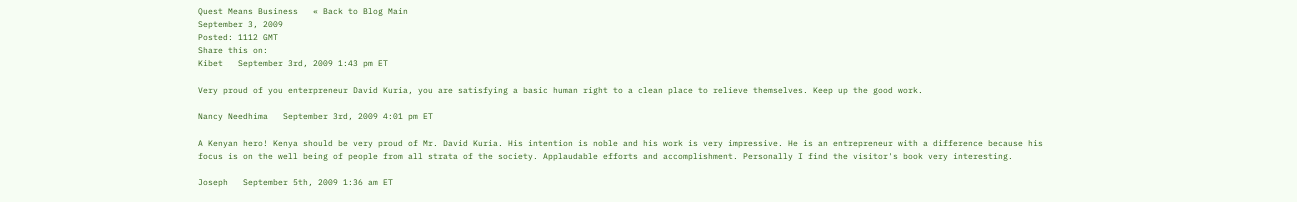Quest Means Business   « Back to Blog Main
September 3, 2009
Posted: 1112 GMT
Share this on:
Kibet   September 3rd, 2009 1:43 pm ET

Very proud of you enterpreneur David Kuria, you are satisfying a basic human right to a clean place to relieve themselves. Keep up the good work.

Nancy Needhima   September 3rd, 2009 4:01 pm ET

A Kenyan hero! Kenya should be very proud of Mr. David Kuria. His intention is noble and his work is very impressive. He is an entrepreneur with a difference because his focus is on the well being of people from all strata of the society. Applaudable efforts and accomplishment. Personally I find the visitor's book very interesting.

Joseph   September 5th, 2009 1:36 am ET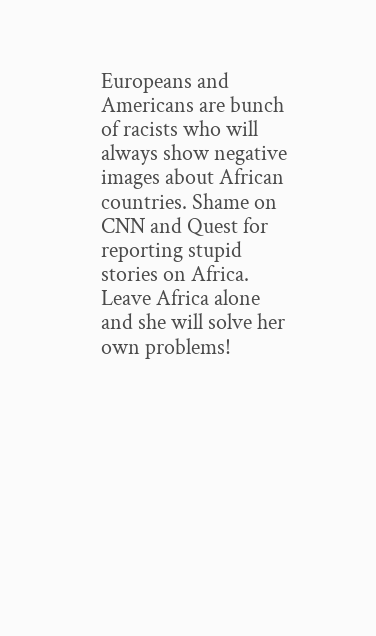Europeans and Americans are bunch of racists who will always show negative images about African countries. Shame on CNN and Quest for reporting stupid stories on Africa. Leave Africa alone and she will solve her own problems!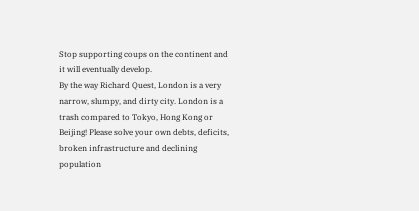Stop supporting coups on the continent and it will eventually develop.
By the way Richard Quest, London is a very narrow, slumpy, and dirty city. London is a trash compared to Tokyo, Hong Kong or Beijing! Please solve your own debts, deficits, broken infrastructure and declining population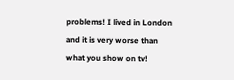problems! I lived in London and it is very worse than what you show on tv!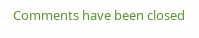Comments have been closed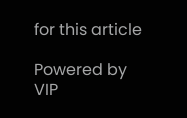for this article

Powered by VIP